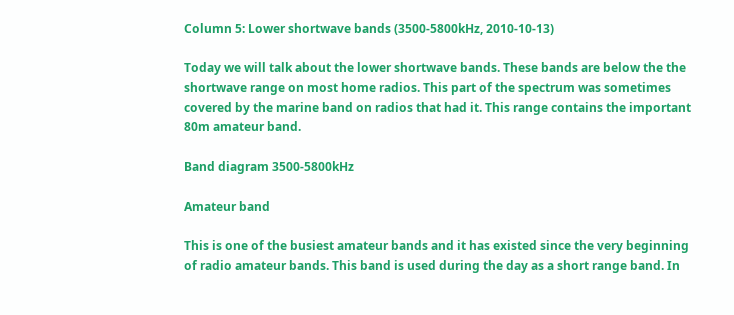Column 5: Lower shortwave bands (3500-5800kHz, 2010-10-13)

Today we will talk about the lower shortwave bands. These bands are below the the shortwave range on most home radios. This part of the spectrum was sometimes covered by the marine band on radios that had it. This range contains the important 80m amateur band.

Band diagram 3500-5800kHz

Amateur band

This is one of the busiest amateur bands and it has existed since the very beginning of radio amateur bands. This band is used during the day as a short range band. In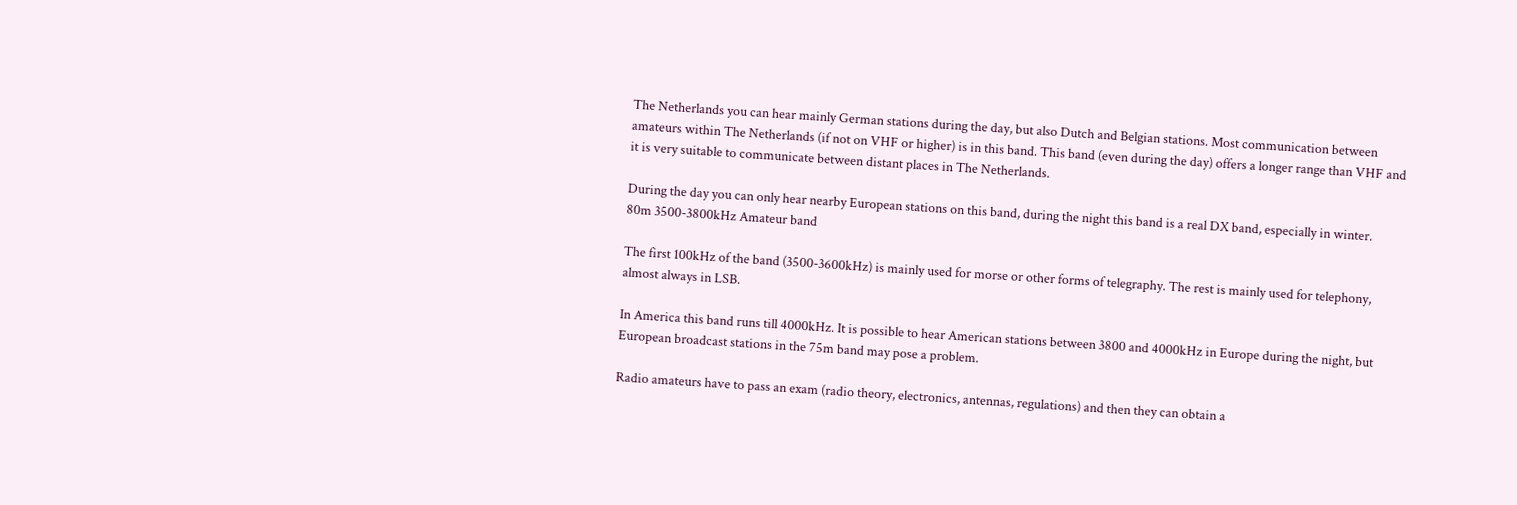The Netherlands you can hear mainly German stations during the day, but also Dutch and Belgian stations. Most communication between amateurs within The Netherlands (if not on VHF or higher) is in this band. This band (even during the day) offers a longer range than VHF and it is very suitable to communicate between distant places in The Netherlands.

During the day you can only hear nearby European stations on this band, during the night this band is a real DX band, especially in winter.
80m 3500-3800kHz Amateur band

The first 100kHz of the band (3500-3600kHz) is mainly used for morse or other forms of telegraphy. The rest is mainly used for telephony, almost always in LSB.

In America this band runs till 4000kHz. It is possible to hear American stations between 3800 and 4000kHz in Europe during the night, but European broadcast stations in the 75m band may pose a problem.

Radio amateurs have to pass an exam (radio theory, electronics, antennas, regulations) and then they can obtain a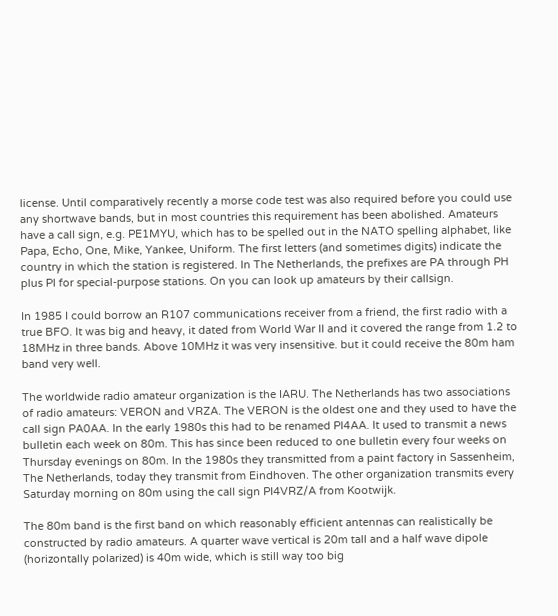license. Until comparatively recently a morse code test was also required before you could use any shortwave bands, but in most countries this requirement has been abolished. Amateurs have a call sign, e.g. PE1MYU, which has to be spelled out in the NATO spelling alphabet, like Papa, Echo, One, Mike, Yankee, Uniform. The first letters (and sometimes digits) indicate the country in which the station is registered. In The Netherlands, the prefixes are PA through PH plus PI for special-purpose stations. On you can look up amateurs by their callsign.

In 1985 I could borrow an R107 communications receiver from a friend, the first radio with a true BFO. It was big and heavy, it dated from World War II and it covered the range from 1.2 to 18MHz in three bands. Above 10MHz it was very insensitive. but it could receive the 80m ham band very well.

The worldwide radio amateur organization is the IARU. The Netherlands has two associations of radio amateurs: VERON and VRZA. The VERON is the oldest one and they used to have the call sign PA0AA. In the early 1980s this had to be renamed PI4AA. It used to transmit a news bulletin each week on 80m. This has since been reduced to one bulletin every four weeks on Thursday evenings on 80m. In the 1980s they transmitted from a paint factory in Sassenheim, The Netherlands, today they transmit from Eindhoven. The other organization transmits every Saturday morning on 80m using the call sign PI4VRZ/A from Kootwijk.

The 80m band is the first band on which reasonably efficient antennas can realistically be constructed by radio amateurs. A quarter wave vertical is 20m tall and a half wave dipole (horizontally polarized) is 40m wide, which is still way too big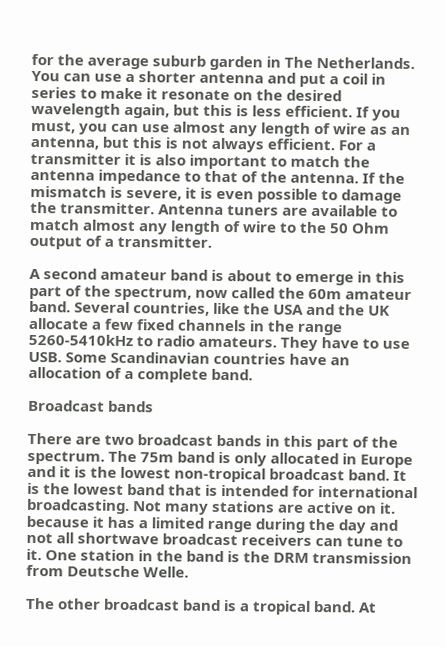for the average suburb garden in The Netherlands. You can use a shorter antenna and put a coil in series to make it resonate on the desired wavelength again, but this is less efficient. If you must, you can use almost any length of wire as an antenna, but this is not always efficient. For a transmitter it is also important to match the antenna impedance to that of the antenna. If the mismatch is severe, it is even possible to damage the transmitter. Antenna tuners are available to match almost any length of wire to the 50 Ohm output of a transmitter.

A second amateur band is about to emerge in this part of the spectrum, now called the 60m amateur band. Several countries, like the USA and the UK allocate a few fixed channels in the range 5260-5410kHz to radio amateurs. They have to use USB. Some Scandinavian countries have an allocation of a complete band.

Broadcast bands

There are two broadcast bands in this part of the spectrum. The 75m band is only allocated in Europe and it is the lowest non-tropical broadcast band. It is the lowest band that is intended for international broadcasting. Not many stations are active on it. because it has a limited range during the day and not all shortwave broadcast receivers can tune to it. One station in the band is the DRM transmission from Deutsche Welle.

The other broadcast band is a tropical band. At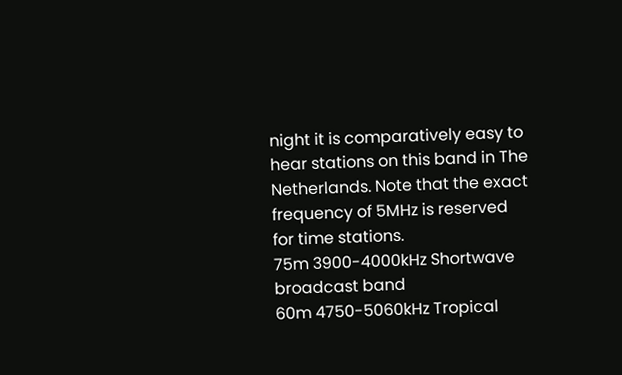night it is comparatively easy to hear stations on this band in The Netherlands. Note that the exact frequency of 5MHz is reserved for time stations.
75m 3900-4000kHz Shortwave broadcast band
60m 4750-5060kHz Tropical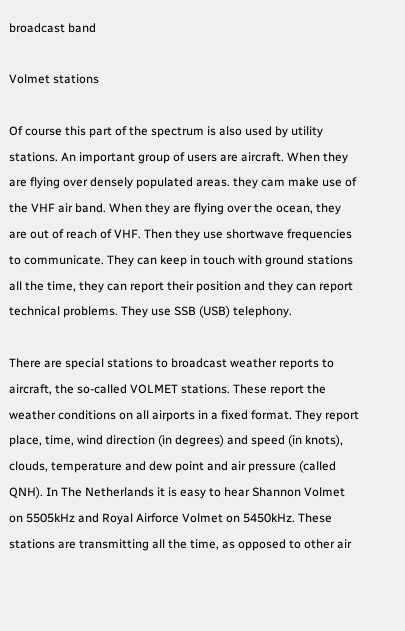broadcast band

Volmet stations

Of course this part of the spectrum is also used by utility stations. An important group of users are aircraft. When they are flying over densely populated areas. they cam make use of the VHF air band. When they are flying over the ocean, they are out of reach of VHF. Then they use shortwave frequencies to communicate. They can keep in touch with ground stations all the time, they can report their position and they can report technical problems. They use SSB (USB) telephony.

There are special stations to broadcast weather reports to aircraft, the so-called VOLMET stations. These report the weather conditions on all airports in a fixed format. They report place, time, wind direction (in degrees) and speed (in knots), clouds, temperature and dew point and air pressure (called QNH). In The Netherlands it is easy to hear Shannon Volmet on 5505kHz and Royal Airforce Volmet on 5450kHz. These stations are transmitting all the time, as opposed to other air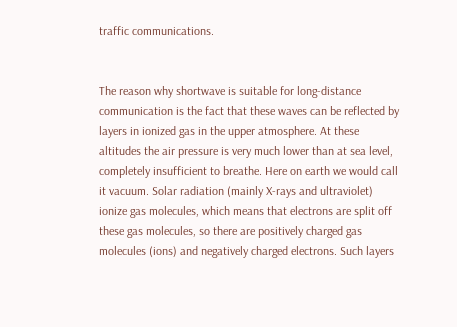traffic communications.


The reason why shortwave is suitable for long-distance communication is the fact that these waves can be reflected by layers in ionized gas in the upper atmosphere. At these altitudes the air pressure is very much lower than at sea level, completely insufficient to breathe. Here on earth we would call it vacuum. Solar radiation (mainly X-rays and ultraviolet) ionize gas molecules, which means that electrons are split off these gas molecules, so there are positively charged gas molecules (ions) and negatively charged electrons. Such layers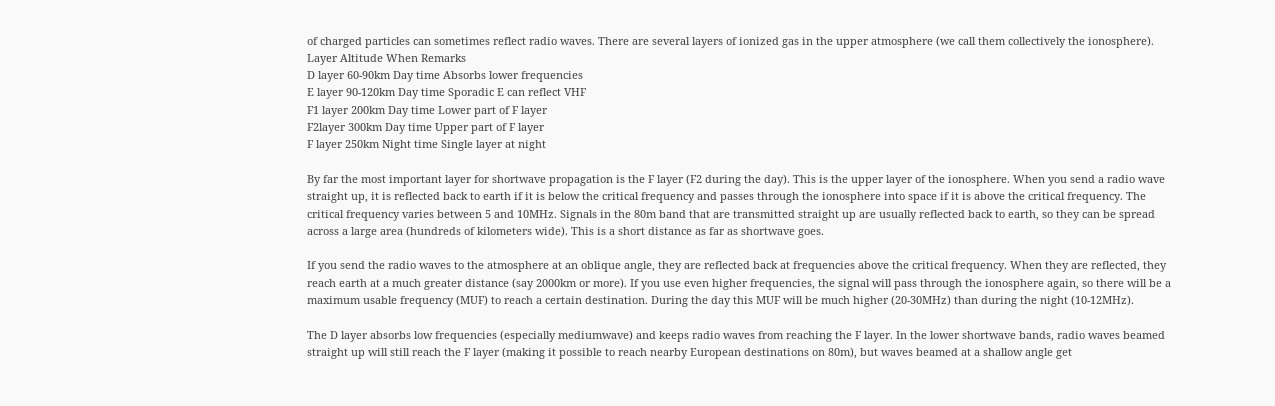of charged particles can sometimes reflect radio waves. There are several layers of ionized gas in the upper atmosphere (we call them collectively the ionosphere).
Layer Altitude When Remarks
D layer 60-90km Day time Absorbs lower frequencies
E layer 90-120km Day time Sporadic E can reflect VHF
F1 layer 200km Day time Lower part of F layer
F2layer 300km Day time Upper part of F layer
F layer 250km Night time Single layer at night

By far the most important layer for shortwave propagation is the F layer (F2 during the day). This is the upper layer of the ionosphere. When you send a radio wave straight up, it is reflected back to earth if it is below the critical frequency and passes through the ionosphere into space if it is above the critical frequency. The critical frequency varies between 5 and 10MHz. Signals in the 80m band that are transmitted straight up are usually reflected back to earth, so they can be spread across a large area (hundreds of kilometers wide). This is a short distance as far as shortwave goes.

If you send the radio waves to the atmosphere at an oblique angle, they are reflected back at frequencies above the critical frequency. When they are reflected, they reach earth at a much greater distance (say 2000km or more). If you use even higher frequencies, the signal will pass through the ionosphere again, so there will be a maximum usable frequency (MUF) to reach a certain destination. During the day this MUF will be much higher (20-30MHz) than during the night (10-12MHz).

The D layer absorbs low frequencies (especially mediumwave) and keeps radio waves from reaching the F layer. In the lower shortwave bands, radio waves beamed straight up will still reach the F layer (making it possible to reach nearby European destinations on 80m), but waves beamed at a shallow angle get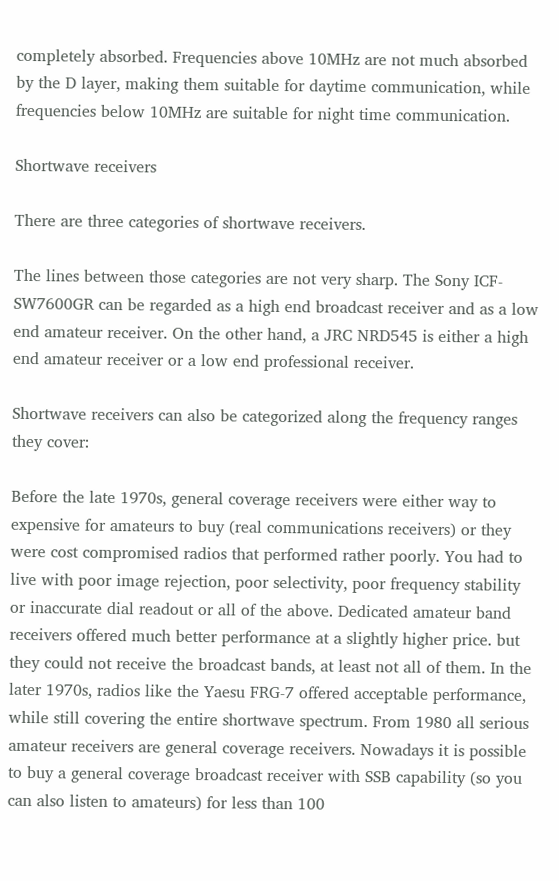completely absorbed. Frequencies above 10MHz are not much absorbed by the D layer, making them suitable for daytime communication, while frequencies below 10MHz are suitable for night time communication.

Shortwave receivers

There are three categories of shortwave receivers.

The lines between those categories are not very sharp. The Sony ICF-SW7600GR can be regarded as a high end broadcast receiver and as a low end amateur receiver. On the other hand, a JRC NRD545 is either a high end amateur receiver or a low end professional receiver.

Shortwave receivers can also be categorized along the frequency ranges they cover:

Before the late 1970s, general coverage receivers were either way to expensive for amateurs to buy (real communications receivers) or they were cost compromised radios that performed rather poorly. You had to live with poor image rejection, poor selectivity, poor frequency stability or inaccurate dial readout or all of the above. Dedicated amateur band receivers offered much better performance at a slightly higher price. but they could not receive the broadcast bands, at least not all of them. In the later 1970s, radios like the Yaesu FRG-7 offered acceptable performance, while still covering the entire shortwave spectrum. From 1980 all serious amateur receivers are general coverage receivers. Nowadays it is possible to buy a general coverage broadcast receiver with SSB capability (so you can also listen to amateurs) for less than 100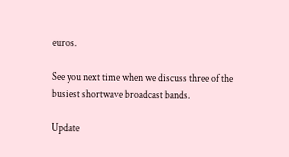euros.

See you next time when we discuss three of the busiest shortwave broadcast bands.

Update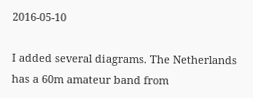2016-05-10

I added several diagrams. The Netherlands has a 60m amateur band from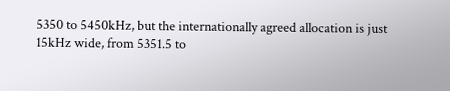5350 to 5450kHz, but the internationally agreed allocation is just 15kHz wide, from 5351.5 to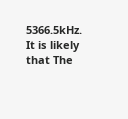5366.5kHz. It is likely that The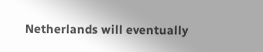Netherlands will eventually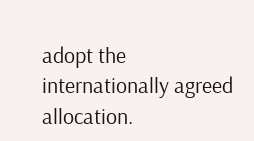adopt the internationally agreed allocation.